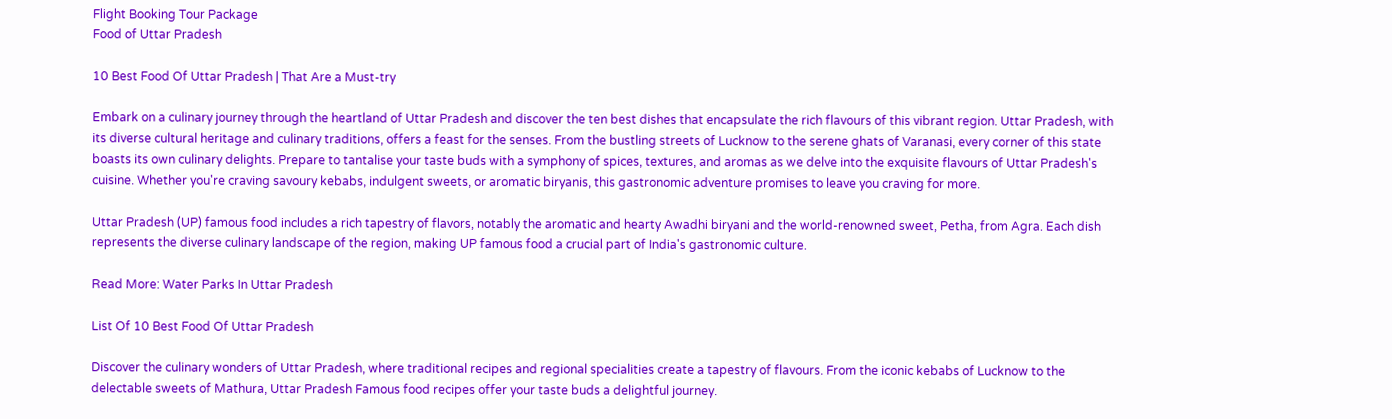Flight Booking Tour Package
Food of Uttar Pradesh

10 Best Food Of Uttar Pradesh | That Are a Must-try

Embark on a culinary journey through the heartland of Uttar Pradesh and discover the ten best dishes that encapsulate the rich flavours of this vibrant region. Uttar Pradesh, with its diverse cultural heritage and culinary traditions, offers a feast for the senses. From the bustling streets of Lucknow to the serene ghats of Varanasi, every corner of this state boasts its own culinary delights. Prepare to tantalise your taste buds with a symphony of spices, textures, and aromas as we delve into the exquisite flavours of Uttar Pradesh's cuisine. Whether you're craving savoury kebabs, indulgent sweets, or aromatic biryanis, this gastronomic adventure promises to leave you craving for more.

Uttar Pradesh (UP) famous food includes a rich tapestry of flavors, notably the aromatic and hearty Awadhi biryani and the world-renowned sweet, Petha, from Agra. Each dish represents the diverse culinary landscape of the region, making UP famous food a crucial part of India's gastronomic culture.

Read More: Water Parks In Uttar Pradesh

List Of 10 Best Food Of Uttar Pradesh

Discover the culinary wonders of Uttar Pradesh, where traditional recipes and regional specialities create a tapestry of flavours. From the iconic kebabs of Lucknow to the delectable sweets of Mathura, Uttar Pradesh Famous food recipes offer your taste buds a delightful journey.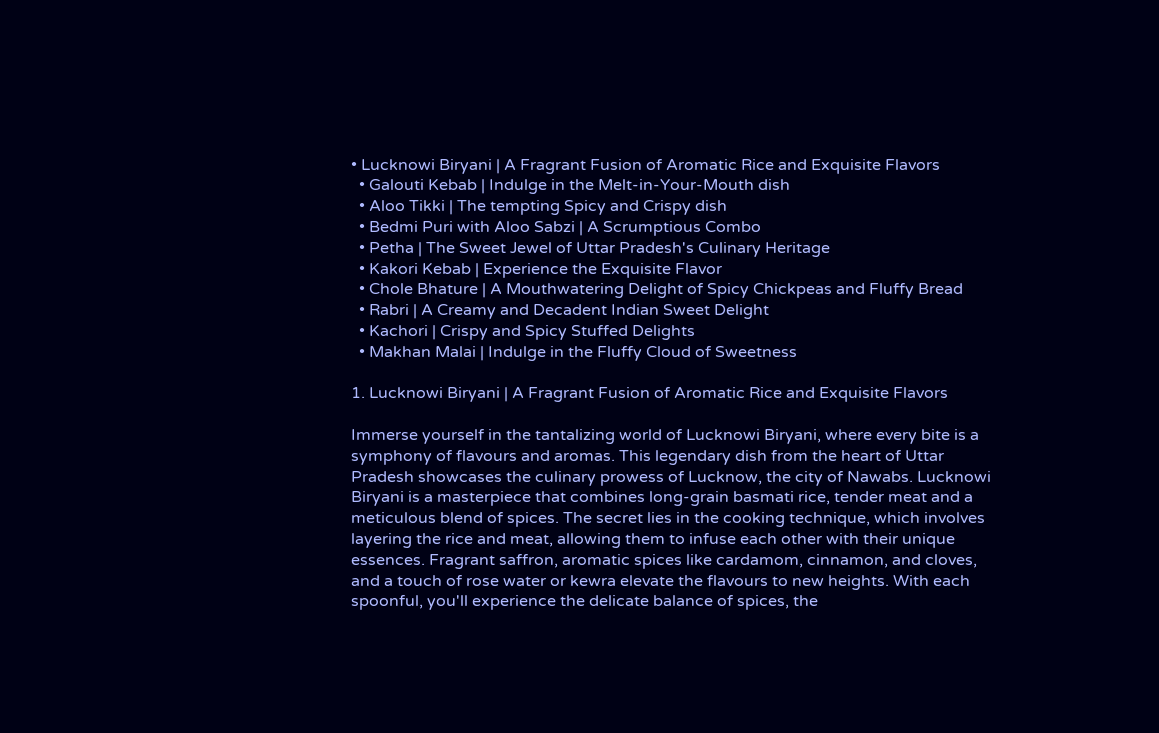• Lucknowi Biryani | A Fragrant Fusion of Aromatic Rice and Exquisite Flavors
  • Galouti Kebab | Indulge in the Melt-in-Your-Mouth dish
  • Aloo Tikki | The tempting Spicy and Crispy dish
  • Bedmi Puri with Aloo Sabzi | A Scrumptious Combo
  • Petha | The Sweet Jewel of Uttar Pradesh's Culinary Heritage
  • Kakori Kebab | Experience the Exquisite Flavor
  • Chole Bhature | A Mouthwatering Delight of Spicy Chickpeas and Fluffy Bread
  • Rabri | A Creamy and Decadent Indian Sweet Delight
  • Kachori | Crispy and Spicy Stuffed Delights
  • Makhan Malai | Indulge in the Fluffy Cloud of Sweetness

1. Lucknowi Biryani | A Fragrant Fusion of Aromatic Rice and Exquisite Flavors

Immerse yourself in the tantalizing world of Lucknowi Biryani, where every bite is a symphony of flavours and aromas. This legendary dish from the heart of Uttar Pradesh showcases the culinary prowess of Lucknow, the city of Nawabs. Lucknowi Biryani is a masterpiece that combines long-grain basmati rice, tender meat and a meticulous blend of spices. The secret lies in the cooking technique, which involves layering the rice and meat, allowing them to infuse each other with their unique essences. Fragrant saffron, aromatic spices like cardamom, cinnamon, and cloves, and a touch of rose water or kewra elevate the flavours to new heights. With each spoonful, you'll experience the delicate balance of spices, the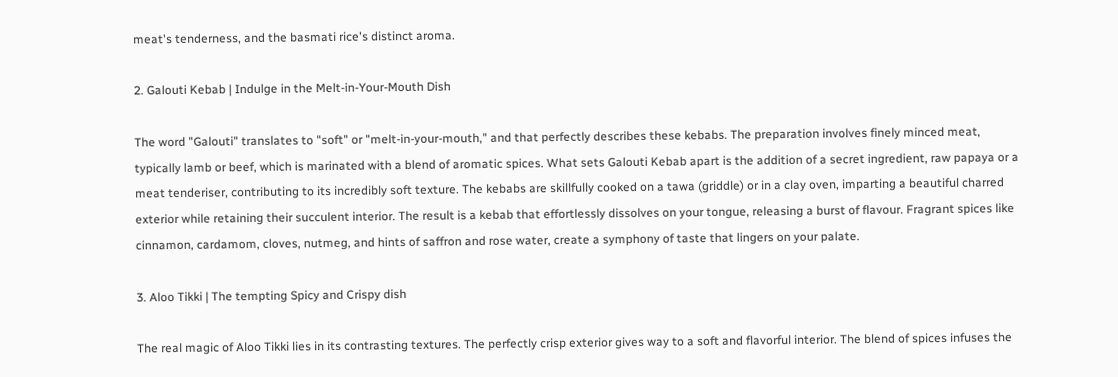meat's tenderness, and the basmati rice's distinct aroma.

2. Galouti Kebab | Indulge in the Melt-in-Your-Mouth Dish

The word "Galouti" translates to "soft" or "melt-in-your-mouth," and that perfectly describes these kebabs. The preparation involves finely minced meat, typically lamb or beef, which is marinated with a blend of aromatic spices. What sets Galouti Kebab apart is the addition of a secret ingredient, raw papaya or a meat tenderiser, contributing to its incredibly soft texture. The kebabs are skillfully cooked on a tawa (griddle) or in a clay oven, imparting a beautiful charred exterior while retaining their succulent interior. The result is a kebab that effortlessly dissolves on your tongue, releasing a burst of flavour. Fragrant spices like cinnamon, cardamom, cloves, nutmeg, and hints of saffron and rose water, create a symphony of taste that lingers on your palate.

3. Aloo Tikki | The tempting Spicy and Crispy dish

The real magic of Aloo Tikki lies in its contrasting textures. The perfectly crisp exterior gives way to a soft and flavorful interior. The blend of spices infuses the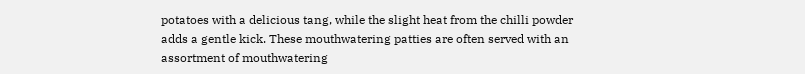potatoes with a delicious tang, while the slight heat from the chilli powder adds a gentle kick. These mouthwatering patties are often served with an assortment of mouthwatering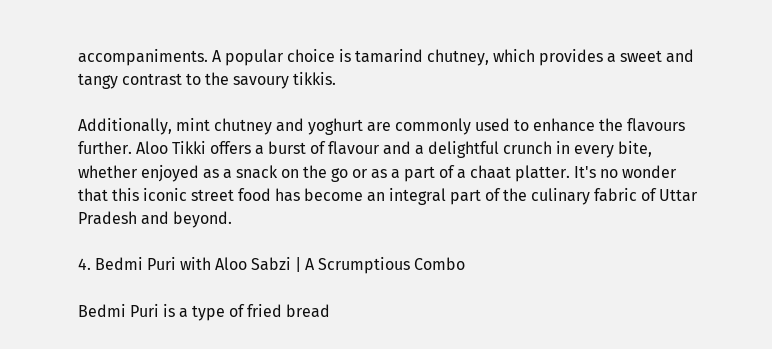accompaniments. A popular choice is tamarind chutney, which provides a sweet and tangy contrast to the savoury tikkis.

Additionally, mint chutney and yoghurt are commonly used to enhance the flavours further. Aloo Tikki offers a burst of flavour and a delightful crunch in every bite, whether enjoyed as a snack on the go or as a part of a chaat platter. It's no wonder that this iconic street food has become an integral part of the culinary fabric of Uttar Pradesh and beyond.

4. Bedmi Puri with Aloo Sabzi | A Scrumptious Combo

Bedmi Puri is a type of fried bread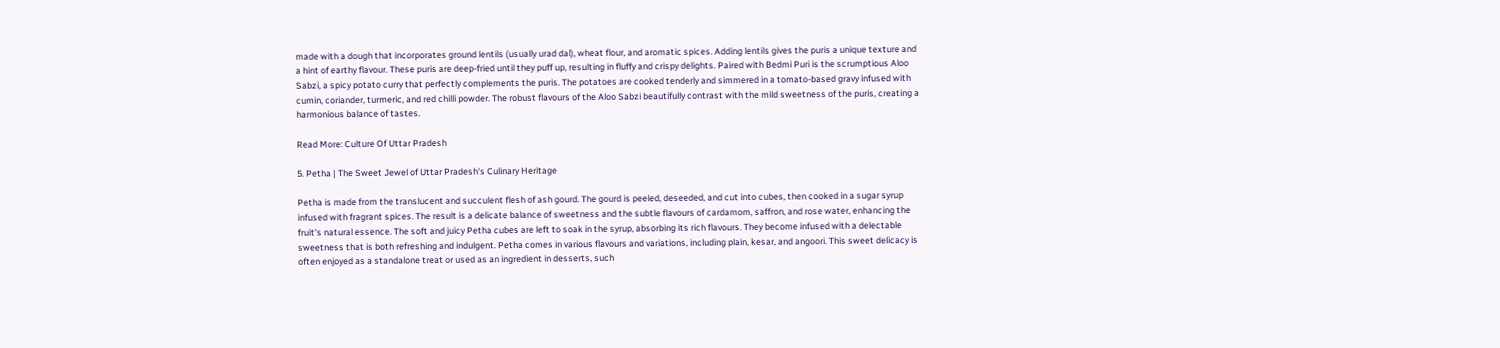made with a dough that incorporates ground lentils (usually urad dal), wheat flour, and aromatic spices. Adding lentils gives the puris a unique texture and a hint of earthy flavour. These puris are deep-fried until they puff up, resulting in fluffy and crispy delights. Paired with Bedmi Puri is the scrumptious Aloo Sabzi, a spicy potato curry that perfectly complements the puris. The potatoes are cooked tenderly and simmered in a tomato-based gravy infused with cumin, coriander, turmeric, and red chilli powder. The robust flavours of the Aloo Sabzi beautifully contrast with the mild sweetness of the puris, creating a harmonious balance of tastes.

Read More: Culture Of Uttar Pradesh

5. Petha | The Sweet Jewel of Uttar Pradesh's Culinary Heritage

Petha is made from the translucent and succulent flesh of ash gourd. The gourd is peeled, deseeded, and cut into cubes, then cooked in a sugar syrup infused with fragrant spices. The result is a delicate balance of sweetness and the subtle flavours of cardamom, saffron, and rose water, enhancing the fruit's natural essence. The soft and juicy Petha cubes are left to soak in the syrup, absorbing its rich flavours. They become infused with a delectable sweetness that is both refreshing and indulgent. Petha comes in various flavours and variations, including plain, kesar, and angoori. This sweet delicacy is often enjoyed as a standalone treat or used as an ingredient in desserts, such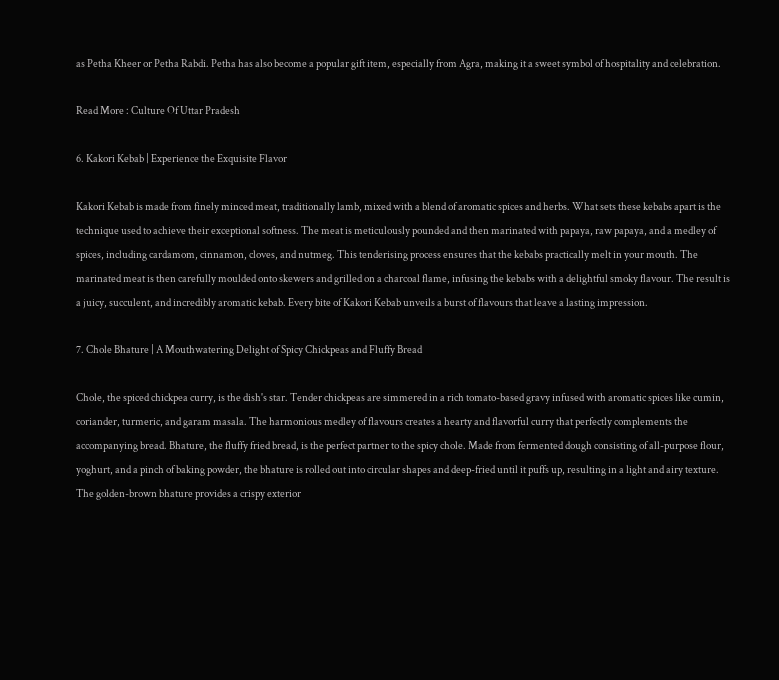as Petha Kheer or Petha Rabdi. Petha has also become a popular gift item, especially from Agra, making it a sweet symbol of hospitality and celebration.

Read More : Culture Of Uttar Pradesh

6. Kakori Kebab | Experience the Exquisite Flavor

Kakori Kebab is made from finely minced meat, traditionally lamb, mixed with a blend of aromatic spices and herbs. What sets these kebabs apart is the technique used to achieve their exceptional softness. The meat is meticulously pounded and then marinated with papaya, raw papaya, and a medley of spices, including cardamom, cinnamon, cloves, and nutmeg. This tenderising process ensures that the kebabs practically melt in your mouth. The marinated meat is then carefully moulded onto skewers and grilled on a charcoal flame, infusing the kebabs with a delightful smoky flavour. The result is a juicy, succulent, and incredibly aromatic kebab. Every bite of Kakori Kebab unveils a burst of flavours that leave a lasting impression.

7. Chole Bhature | A Mouthwatering Delight of Spicy Chickpeas and Fluffy Bread

Chole, the spiced chickpea curry, is the dish's star. Tender chickpeas are simmered in a rich tomato-based gravy infused with aromatic spices like cumin, coriander, turmeric, and garam masala. The harmonious medley of flavours creates a hearty and flavorful curry that perfectly complements the accompanying bread. Bhature, the fluffy fried bread, is the perfect partner to the spicy chole. Made from fermented dough consisting of all-purpose flour, yoghurt, and a pinch of baking powder, the bhature is rolled out into circular shapes and deep-fried until it puffs up, resulting in a light and airy texture. The golden-brown bhature provides a crispy exterior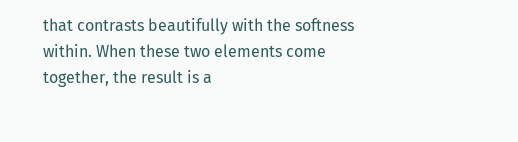that contrasts beautifully with the softness within. When these two elements come together, the result is a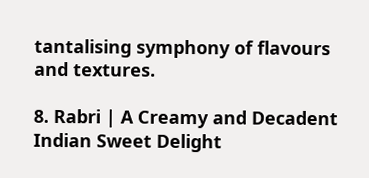tantalising symphony of flavours and textures.

8. Rabri | A Creamy and Decadent Indian Sweet Delight